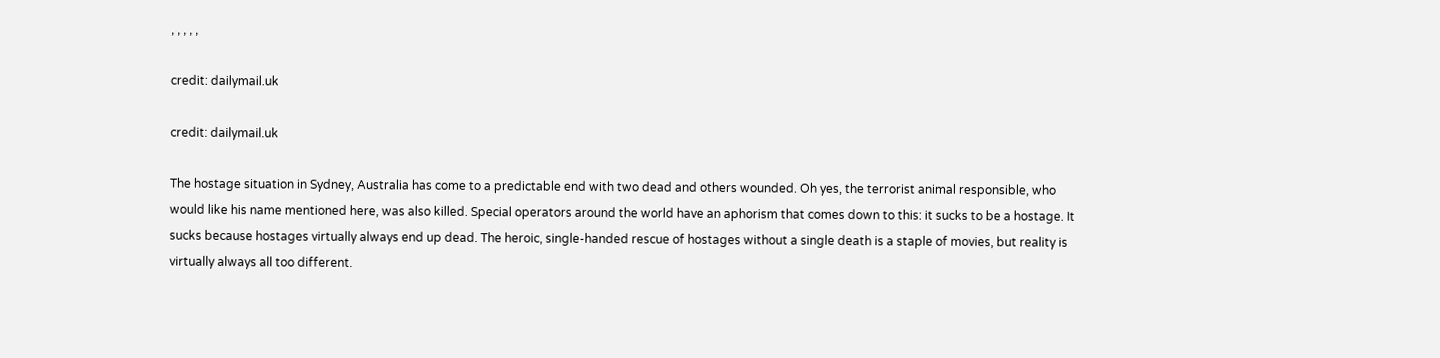, , , , ,

credit: dailymail.uk

credit: dailymail.uk

The hostage situation in Sydney, Australia has come to a predictable end with two dead and others wounded. Oh yes, the terrorist animal responsible, who would like his name mentioned here, was also killed. Special operators around the world have an aphorism that comes down to this: it sucks to be a hostage. It sucks because hostages virtually always end up dead. The heroic, single-handed rescue of hostages without a single death is a staple of movies, but reality is virtually always all too different.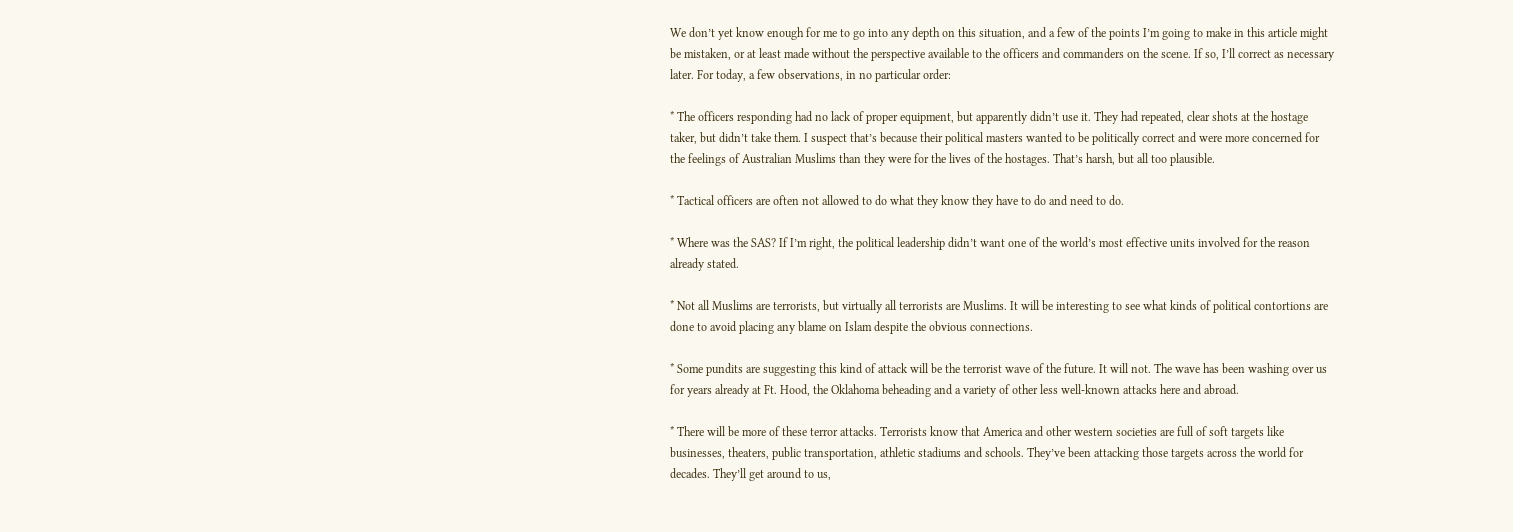We don’t yet know enough for me to go into any depth on this situation, and a few of the points I’m going to make in this article might be mistaken, or at least made without the perspective available to the officers and commanders on the scene. If so, I’ll correct as necessary later. For today, a few observations, in no particular order:

* The officers responding had no lack of proper equipment, but apparently didn’t use it. They had repeated, clear shots at the hostage taker, but didn’t take them. I suspect that’s because their political masters wanted to be politically correct and were more concerned for the feelings of Australian Muslims than they were for the lives of the hostages. That’s harsh, but all too plausible.

* Tactical officers are often not allowed to do what they know they have to do and need to do.

* Where was the SAS? If I’m right, the political leadership didn’t want one of the world’s most effective units involved for the reason already stated.

* Not all Muslims are terrorists, but virtually all terrorists are Muslims. It will be interesting to see what kinds of political contortions are done to avoid placing any blame on Islam despite the obvious connections.

* Some pundits are suggesting this kind of attack will be the terrorist wave of the future. It will not. The wave has been washing over us for years already at Ft. Hood, the Oklahoma beheading and a variety of other less well-known attacks here and abroad.

* There will be more of these terror attacks. Terrorists know that America and other western societies are full of soft targets like businesses, theaters, public transportation, athletic stadiums and schools. They’ve been attacking those targets across the world for decades. They’ll get around to us,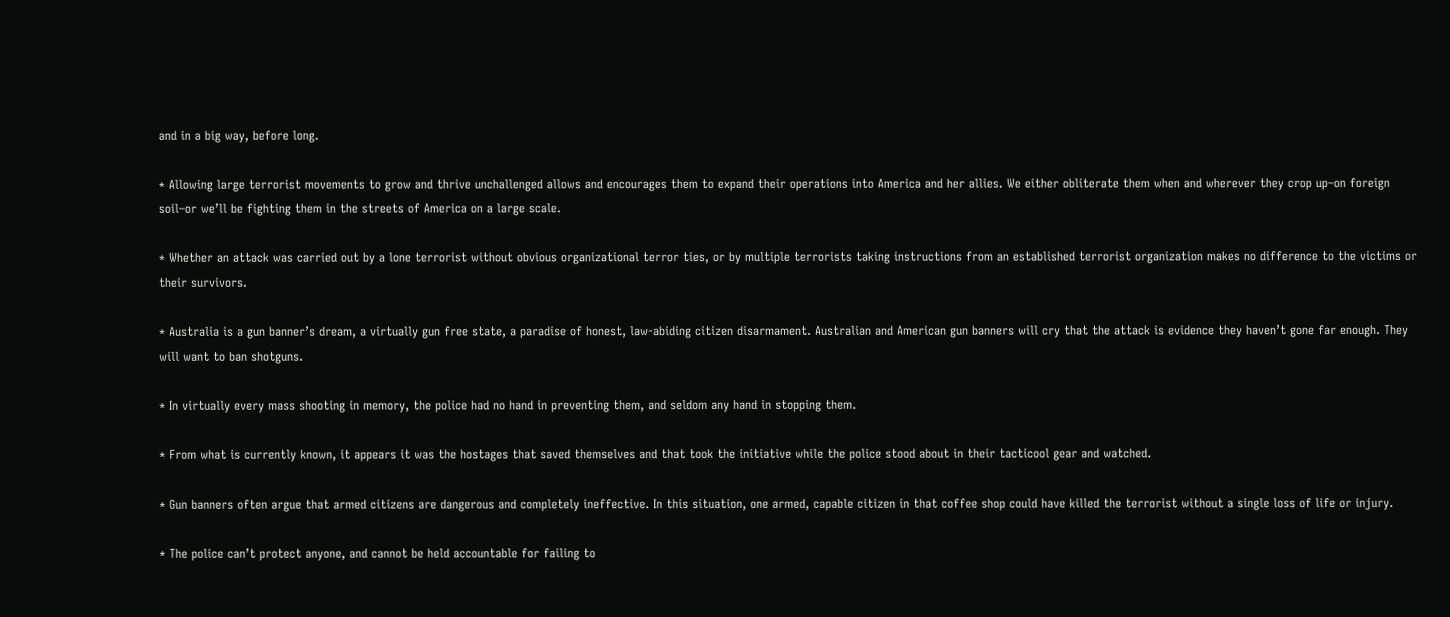and in a big way, before long.

* Allowing large terrorist movements to grow and thrive unchallenged allows and encourages them to expand their operations into America and her allies. We either obliterate them when and wherever they crop up–on foreign soil–or we’ll be fighting them in the streets of America on a large scale.

* Whether an attack was carried out by a lone terrorist without obvious organizational terror ties, or by multiple terrorists taking instructions from an established terrorist organization makes no difference to the victims or their survivors.

* Australia is a gun banner’s dream, a virtually gun free state, a paradise of honest, law-abiding citizen disarmament. Australian and American gun banners will cry that the attack is evidence they haven’t gone far enough. They will want to ban shotguns.

* In virtually every mass shooting in memory, the police had no hand in preventing them, and seldom any hand in stopping them.

* From what is currently known, it appears it was the hostages that saved themselves and that took the initiative while the police stood about in their tacticool gear and watched.

* Gun banners often argue that armed citizens are dangerous and completely ineffective. In this situation, one armed, capable citizen in that coffee shop could have killed the terrorist without a single loss of life or injury.

* The police can’t protect anyone, and cannot be held accountable for failing to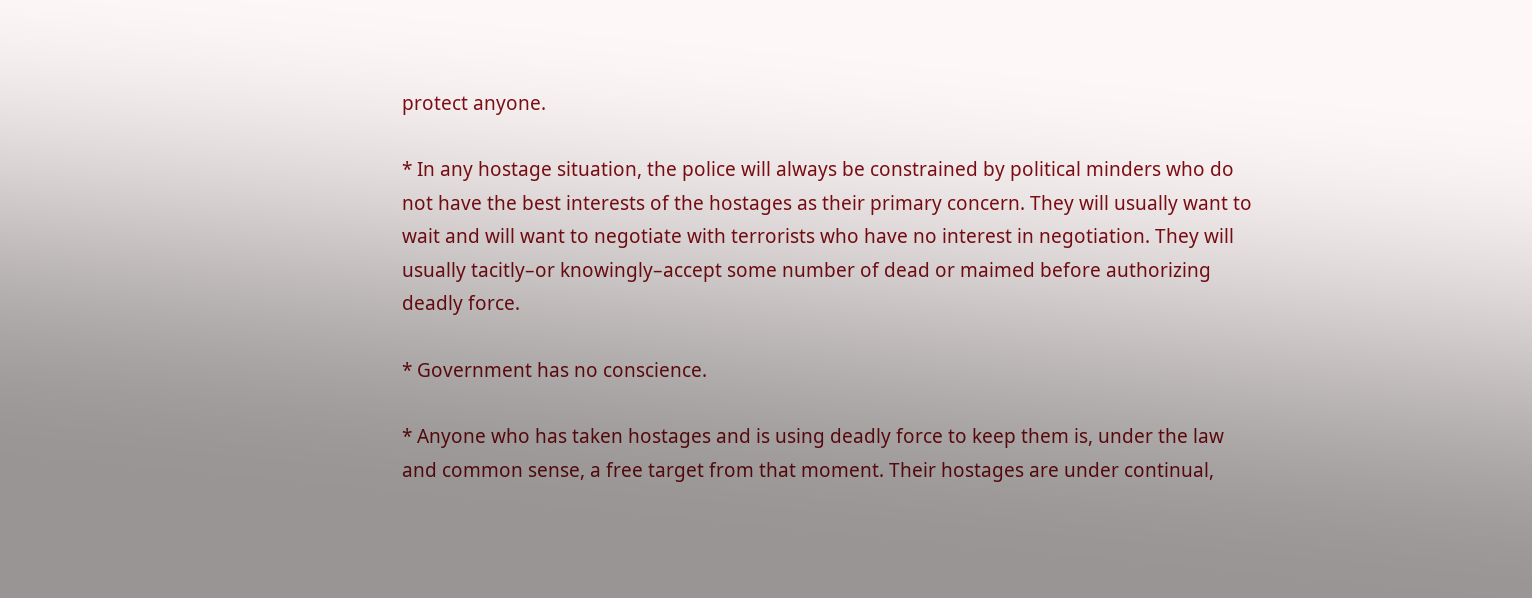protect anyone.

* In any hostage situation, the police will always be constrained by political minders who do not have the best interests of the hostages as their primary concern. They will usually want to wait and will want to negotiate with terrorists who have no interest in negotiation. They will usually tacitly–or knowingly–accept some number of dead or maimed before authorizing deadly force.

* Government has no conscience.

* Anyone who has taken hostages and is using deadly force to keep them is, under the law and common sense, a free target from that moment. Their hostages are under continual,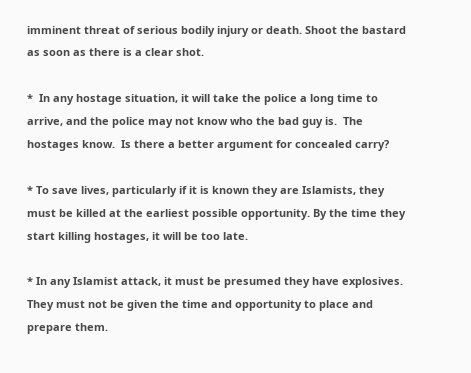imminent threat of serious bodily injury or death. Shoot the bastard as soon as there is a clear shot.

*  In any hostage situation, it will take the police a long time to arrive, and the police may not know who the bad guy is.  The hostages know.  Is there a better argument for concealed carry?

* To save lives, particularly if it is known they are Islamists, they must be killed at the earliest possible opportunity. By the time they start killing hostages, it will be too late.

* In any Islamist attack, it must be presumed they have explosives. They must not be given the time and opportunity to place and prepare them.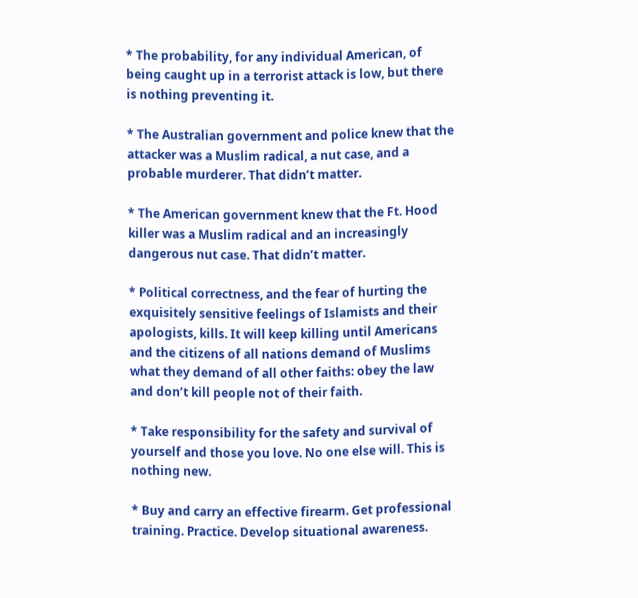* The probability, for any individual American, of being caught up in a terrorist attack is low, but there is nothing preventing it.

* The Australian government and police knew that the attacker was a Muslim radical, a nut case, and a probable murderer. That didn’t matter.

* The American government knew that the Ft. Hood killer was a Muslim radical and an increasingly dangerous nut case. That didn’t matter.

* Political correctness, and the fear of hurting the exquisitely sensitive feelings of Islamists and their apologists, kills. It will keep killing until Americans and the citizens of all nations demand of Muslims what they demand of all other faiths: obey the law and don’t kill people not of their faith.

* Take responsibility for the safety and survival of yourself and those you love. No one else will. This is nothing new.

* Buy and carry an effective firearm. Get professional training. Practice. Develop situational awareness.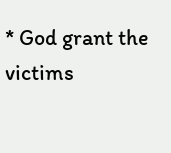* God grant the victims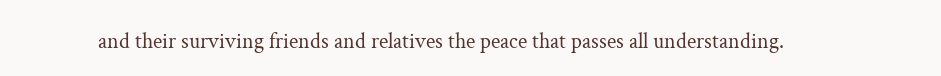and their surviving friends and relatives the peace that passes all understanding.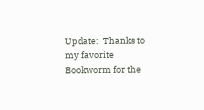Update:  Thanks to my favorite Bookworm for the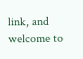link, and welcome to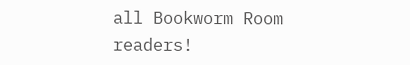all Bookworm Room readers!